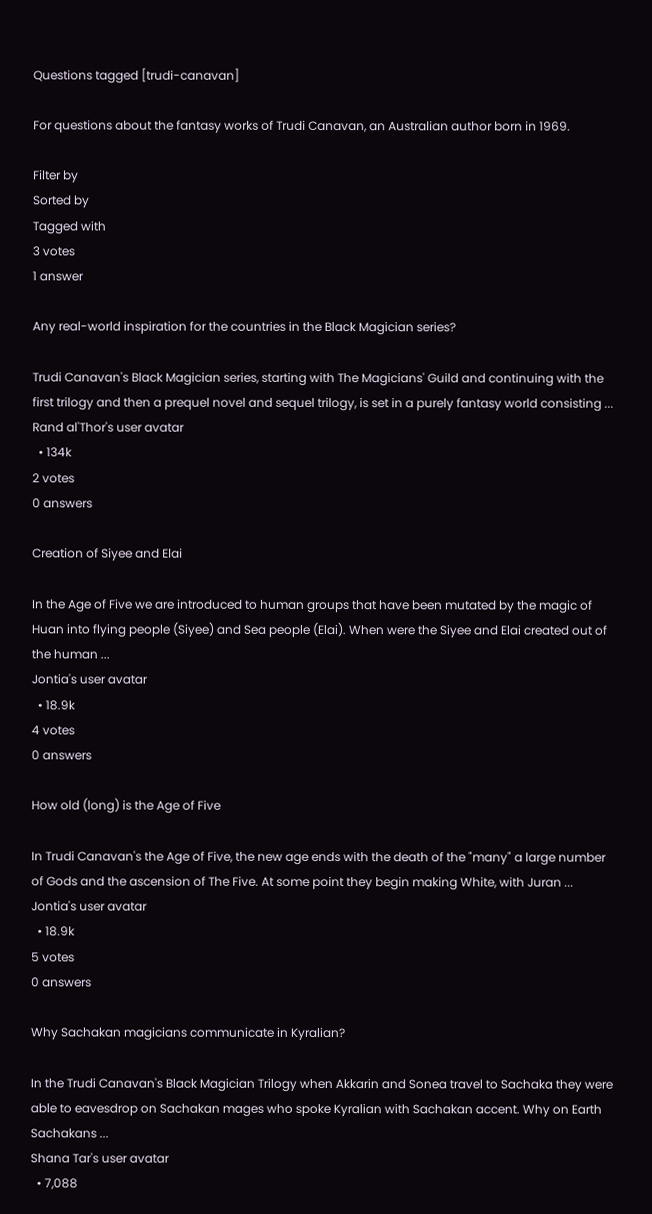Questions tagged [trudi-canavan]

For questions about the fantasy works of Trudi Canavan, an Australian author born in 1969.

Filter by
Sorted by
Tagged with
3 votes
1 answer

Any real-world inspiration for the countries in the Black Magician series?

Trudi Canavan's Black Magician series, starting with The Magicians' Guild and continuing with the first trilogy and then a prequel novel and sequel trilogy, is set in a purely fantasy world consisting ...
Rand al'Thor's user avatar
  • 134k
2 votes
0 answers

Creation of Siyee and Elai

In the Age of Five we are introduced to human groups that have been mutated by the magic of Huan into flying people (Siyee) and Sea people (Elai). When were the Siyee and Elai created out of the human ...
Jontia's user avatar
  • 18.9k
4 votes
0 answers

How old (long) is the Age of Five

In Trudi Canavan's the Age of Five, the new age ends with the death of the "many" a large number of Gods and the ascension of The Five. At some point they begin making White, with Juran ...
Jontia's user avatar
  • 18.9k
5 votes
0 answers

Why Sachakan magicians communicate in Kyralian?

In the Trudi Canavan's Black Magician Trilogy when Akkarin and Sonea travel to Sachaka they were able to eavesdrop on Sachakan mages who spoke Kyralian with Sachakan accent. Why on Earth Sachakans ...
Shana Tar's user avatar
  • 7,088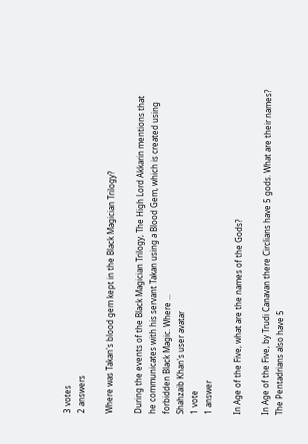3 votes
2 answers

Where was Takan's blood gem kept in the Black Magician Trilogy?

During the events of the Black Magician Trilogy, The High Lord Akkarin mentions that he communicates with his servant Takan using a Blood Gem, which is created using forbidden Black Magic. Where ...
Shahzaib Khan's user avatar
1 vote
1 answer

In Age of the Five, what are the names of the Gods?

In Age of the Five, by Trudi Canavan there Circlians have 5 gods. What are their names? The Pentadrians also have 5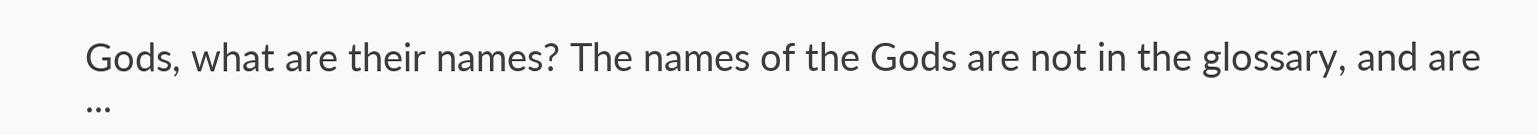Gods, what are their names? The names of the Gods are not in the glossary, and are ...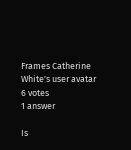Frames Catherine White's user avatar
6 votes
1 answer

Is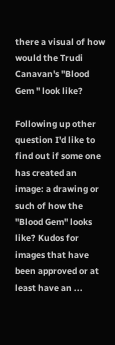there a visual of how would the Trudi Canavan's "Blood Gem " look like?

Following up other question I'd like to find out if some one has created an image: a drawing or such of how the "Blood Gem" looks like? Kudos for images that have been approved or at least have an ...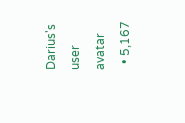Darius's user avatar
  • 5,167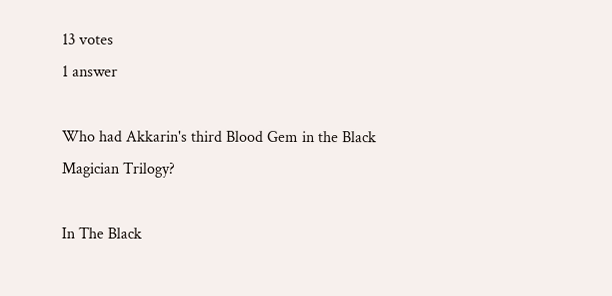13 votes
1 answer

Who had Akkarin's third Blood Gem in the Black Magician Trilogy?

In The Black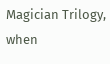Magician Trilogy, when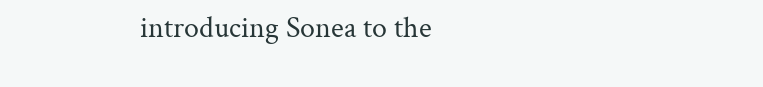introducing Sonea to the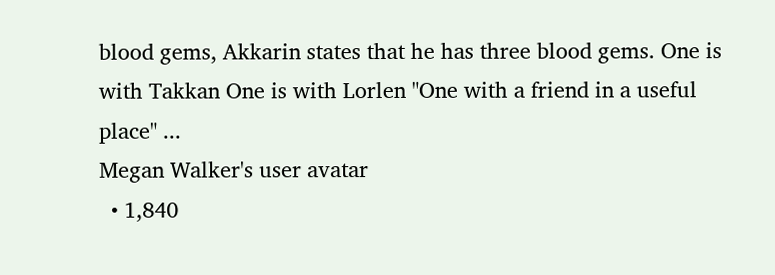blood gems, Akkarin states that he has three blood gems. One is with Takkan One is with Lorlen "One with a friend in a useful place" ...
Megan Walker's user avatar
  • 1,840